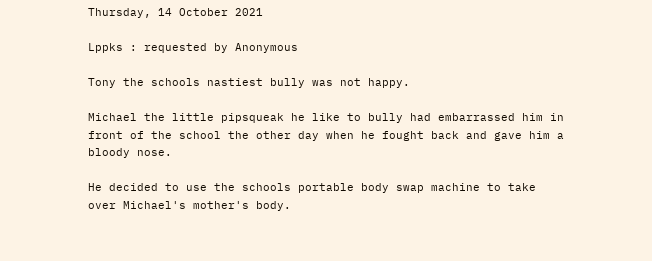Thursday, 14 October 2021

Lppks : requested by Anonymous

Tony the schools nastiest bully was not happy.

Michael the little pipsqueak he like to bully had embarrassed him in front of the school the other day when he fought back and gave him a bloody nose.

He decided to use the schools portable body swap machine to take over Michael's mother's body.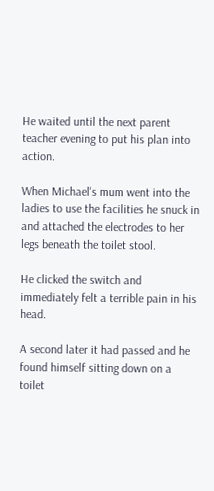He waited until the next parent teacher evening to put his plan into action.

When Michael's mum went into the ladies to use the facilities he snuck in and attached the electrodes to her legs beneath the toilet stool.

He clicked the switch and immediately felt a terrible pain in his head.

A second later it had passed and he found himself sitting down on a toilet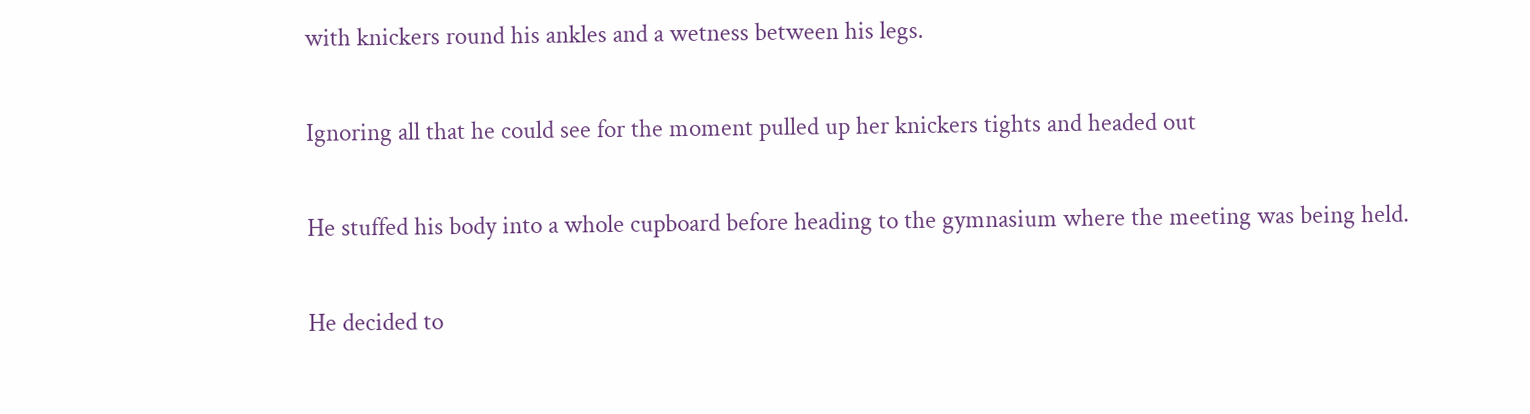with knickers round his ankles and a wetness between his legs.

Ignoring all that he could see for the moment pulled up her knickers tights and headed out

He stuffed his body into a whole cupboard before heading to the gymnasium where the meeting was being held.

He decided to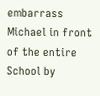embarrass Michael in front of the entire School by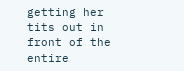getting her tits out in front of the entire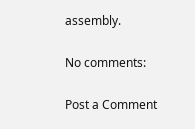assembly.

No comments:

Post a Comment